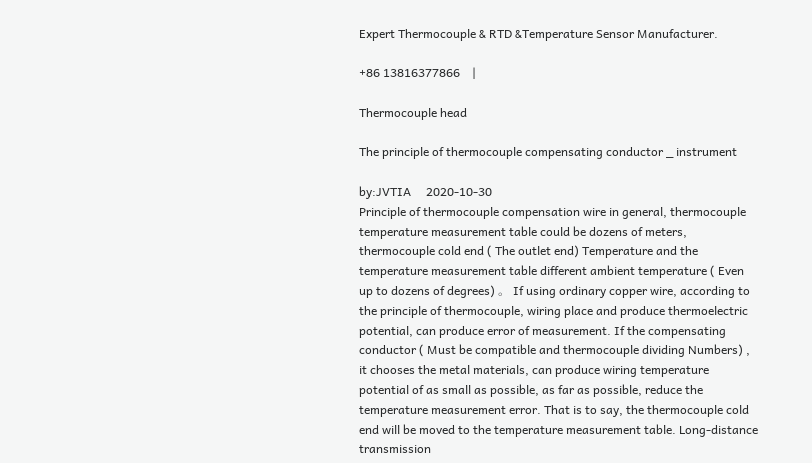Expert Thermocouple & RTD &Temperature Sensor Manufacturer.

+86 13816377866    |

Thermocouple head

The principle of thermocouple compensating conductor _ instrument

by:JVTIA     2020-10-30
Principle of thermocouple compensation wire in general, thermocouple temperature measurement table could be dozens of meters, thermocouple cold end ( The outlet end) Temperature and the temperature measurement table different ambient temperature ( Even up to dozens of degrees) 。 If using ordinary copper wire, according to the principle of thermocouple, wiring place and produce thermoelectric potential, can produce error of measurement. If the compensating conductor ( Must be compatible and thermocouple dividing Numbers) , it chooses the metal materials, can produce wiring temperature potential of as small as possible, as far as possible, reduce the temperature measurement error. That is to say, the thermocouple cold end will be moved to the temperature measurement table. Long-distance transmission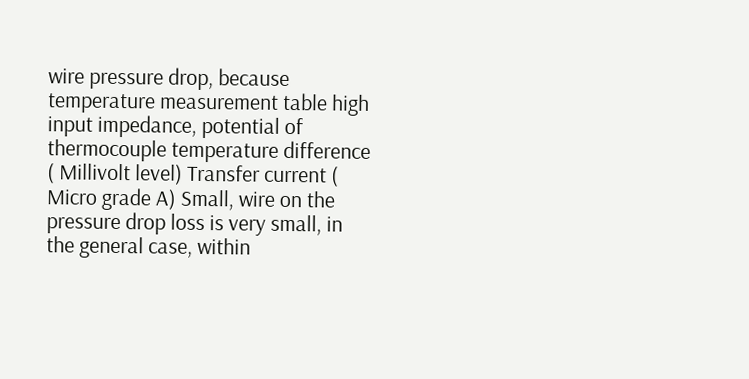wire pressure drop, because temperature measurement table high input impedance, potential of thermocouple temperature difference ( Millivolt level) Transfer current ( Micro grade A) Small, wire on the pressure drop loss is very small, in the general case, within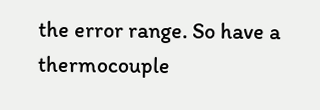the error range. So have a thermocouple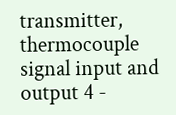transmitter, thermocouple signal input and output 4 -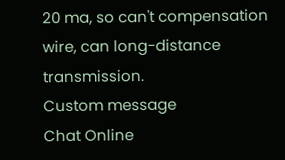20 ma, so can't compensation wire, can long-distance transmission.
Custom message
Chat Online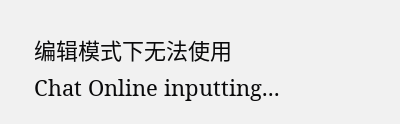编辑模式下无法使用
Chat Online inputting...